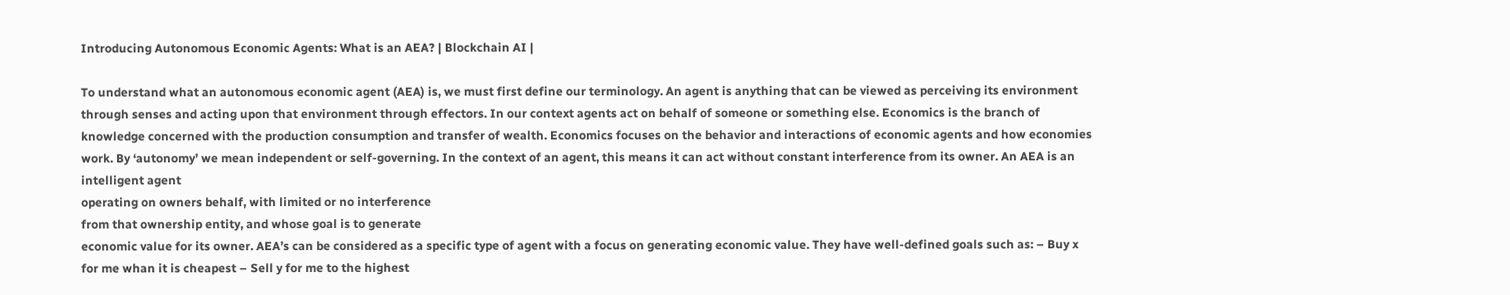Introducing Autonomous Economic Agents: What is an AEA? | Blockchain AI |

To understand what an autonomous economic agent (AEA) is, we must first define our terminology. An agent is anything that can be viewed as perceiving its environment through senses and acting upon that environment through effectors. In our context agents act on behalf of someone or something else. Economics is the branch of knowledge concerned with the production consumption and transfer of wealth. Economics focuses on the behavior and interactions of economic agents and how economies work. By ‘autonomy’ we mean independent or self-governing. In the context of an agent, this means it can act without constant interference from its owner. An AEA is an intelligent agent
operating on owners behalf, with limited or no interference
from that ownership entity, and whose goal is to generate
economic value for its owner. AEA’s can be considered as a specific type of agent with a focus on generating economic value. They have well-defined goals such as: – Buy x for me whan it is cheapest – Sell y for me to the highest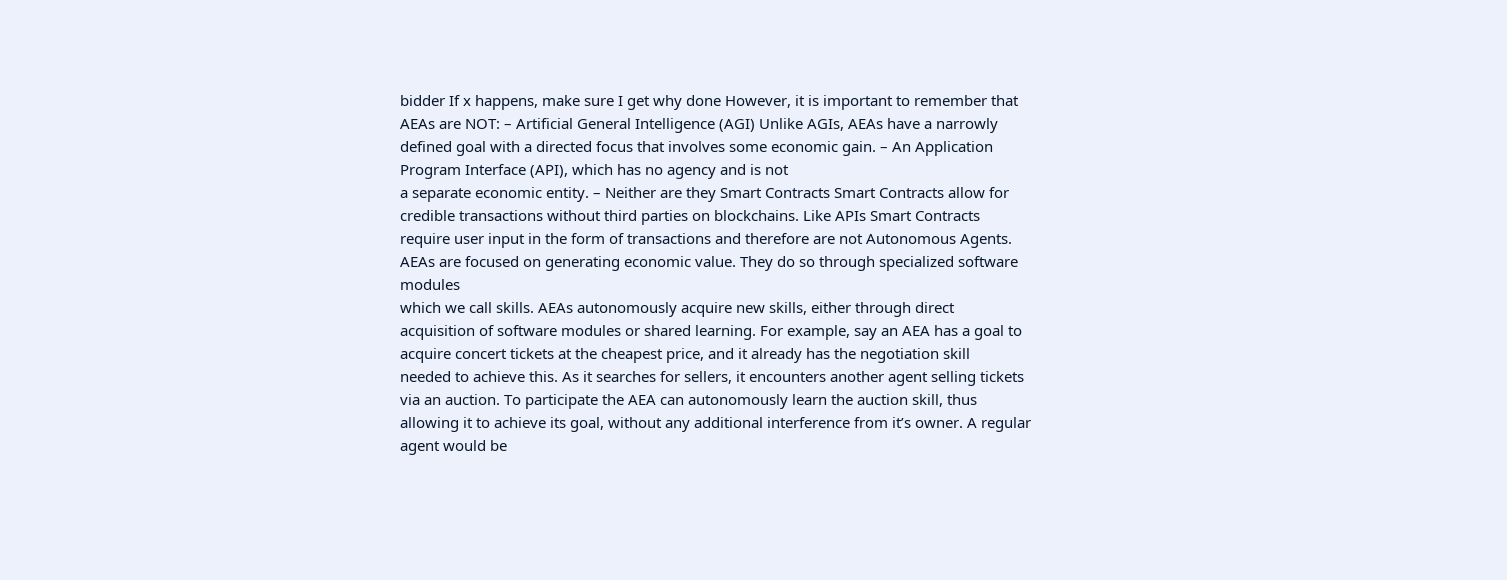bidder If x happens, make sure I get why done However, it is important to remember that AEAs are NOT: – Artificial General Intelligence (AGI) Unlike AGIs, AEAs have a narrowly defined goal with a directed focus that involves some economic gain. – An Application Program Interface (API), which has no agency and is not
a separate economic entity. – Neither are they Smart Contracts Smart Contracts allow for credible transactions without third parties on blockchains. Like APIs Smart Contracts require user input in the form of transactions and therefore are not Autonomous Agents. AEAs are focused on generating economic value. They do so through specialized software modules
which we call skills. AEAs autonomously acquire new skills, either through direct acquisition of software modules or shared learning. For example, say an AEA has a goal to acquire concert tickets at the cheapest price, and it already has the negotiation skill
needed to achieve this. As it searches for sellers, it encounters another agent selling tickets via an auction. To participate the AEA can autonomously learn the auction skill, thus allowing it to achieve its goal, without any additional interference from it’s owner. A regular agent would be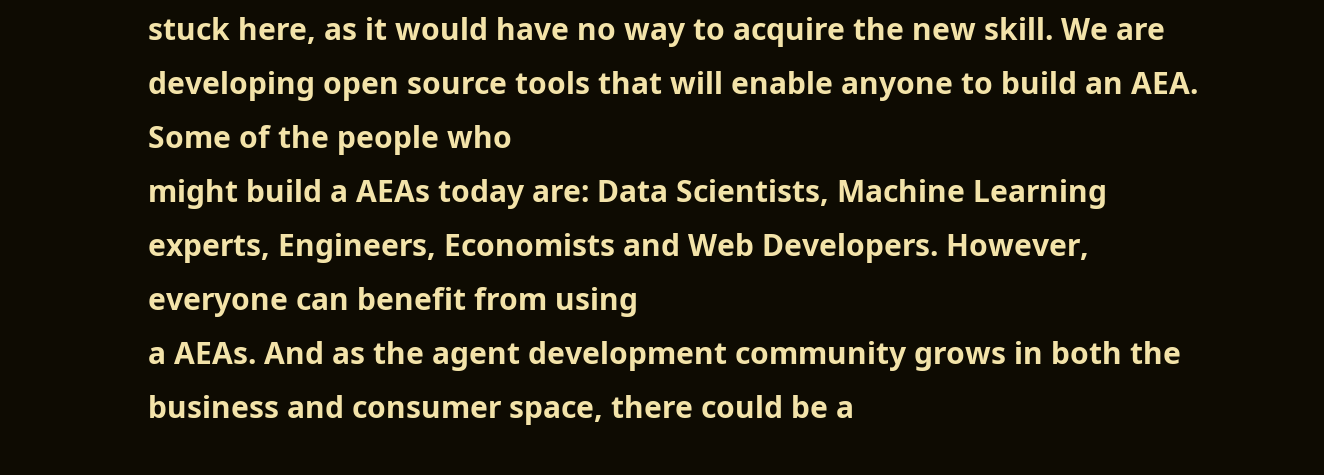stuck here, as it would have no way to acquire the new skill. We are developing open source tools that will enable anyone to build an AEA. Some of the people who
might build a AEAs today are: Data Scientists, Machine Learning experts, Engineers, Economists and Web Developers. However, everyone can benefit from using
a AEAs. And as the agent development community grows in both the business and consumer space, there could be a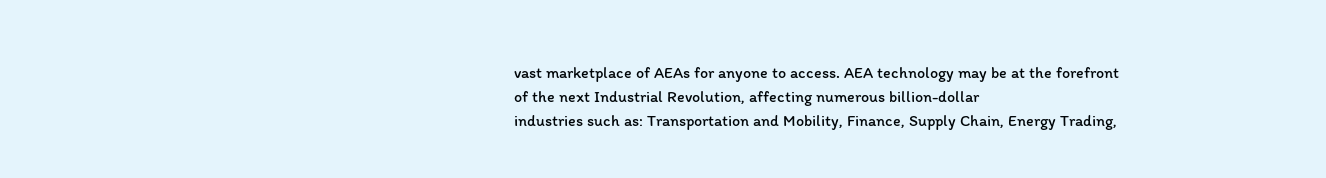vast marketplace of AEAs for anyone to access. AEA technology may be at the forefront
of the next Industrial Revolution, affecting numerous billion-dollar
industries such as: Transportation and Mobility, Finance, Supply Chain, Energy Trading,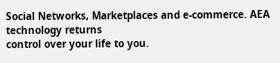Social Networks, Marketplaces and e-commerce. AEA technology returns
control over your life to you.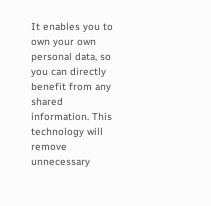It enables you to own your own personal data, so you can directly benefit from any shared information. This technology will remove
unnecessary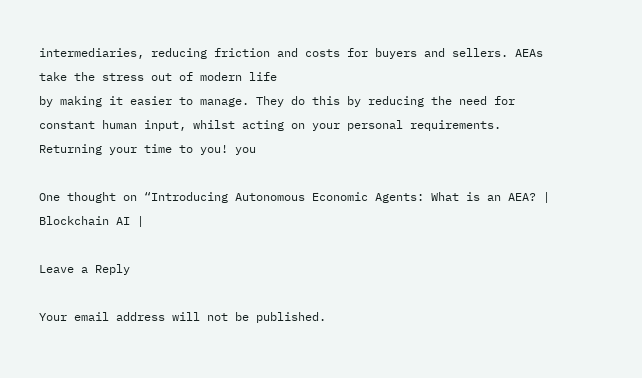intermediaries, reducing friction and costs for buyers and sellers. AEAs take the stress out of modern life
by making it easier to manage. They do this by reducing the need for constant human input, whilst acting on your personal requirements. Returning your time to you! you

One thought on “Introducing Autonomous Economic Agents: What is an AEA? | Blockchain AI |

Leave a Reply

Your email address will not be published.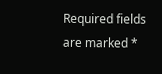Required fields are marked *